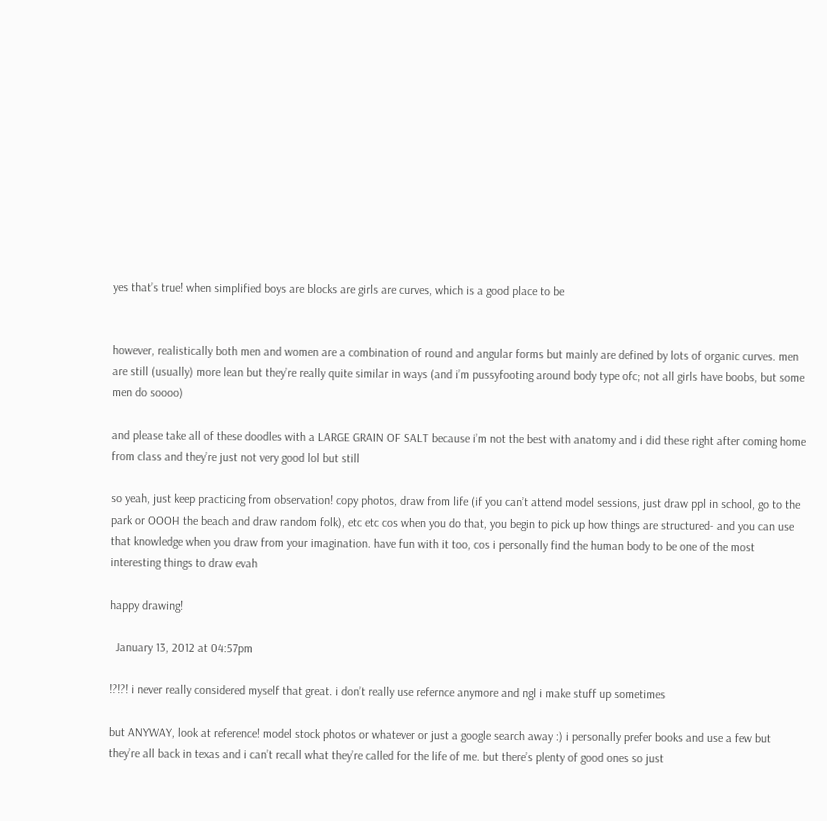yes that’s true! when simplified boys are blocks are girls are curves, which is a good place to be


however, realistically both men and women are a combination of round and angular forms but mainly are defined by lots of organic curves. men are still (usually) more lean but they’re really quite similar in ways (and i’m pussyfooting around body type ofc; not all girls have boobs, but some men do soooo)

and please take all of these doodles with a LARGE GRAIN OF SALT because i’m not the best with anatomy and i did these right after coming home from class and they’re just not very good lol but still

so yeah, just keep practicing from observation! copy photos, draw from life (if you can’t attend model sessions, just draw ppl in school, go to the park or OOOH the beach and draw random folk), etc etc cos when you do that, you begin to pick up how things are structured- and you can use that knowledge when you draw from your imagination. have fun with it too, cos i personally find the human body to be one of the most interesting things to draw evah

happy drawing!

  January 13, 2012 at 04:57pm

!?!?! i never really considered myself that great. i don’t really use refernce anymore and ngl i make stuff up sometimes

but ANYWAY, look at reference! model stock photos or whatever or just a google search away :) i personally prefer books and use a few but they’re all back in texas and i can’t recall what they’re called for the life of me. but there’s plenty of good ones so just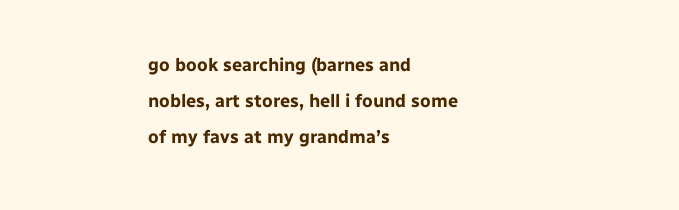go book searching (barnes and nobles, art stores, hell i found some of my favs at my grandma’s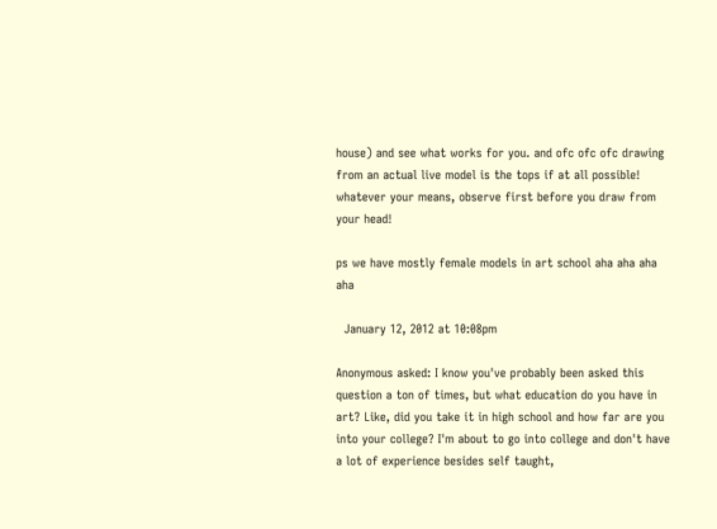house) and see what works for you. and ofc ofc ofc drawing from an actual live model is the tops if at all possible! whatever your means, observe first before you draw from your head!

ps we have mostly female models in art school aha aha aha aha

  January 12, 2012 at 10:08pm

Anonymous asked: I know you've probably been asked this question a ton of times, but what education do you have in art? Like, did you take it in high school and how far are you into your college? I'm about to go into college and don't have a lot of experience besides self taught,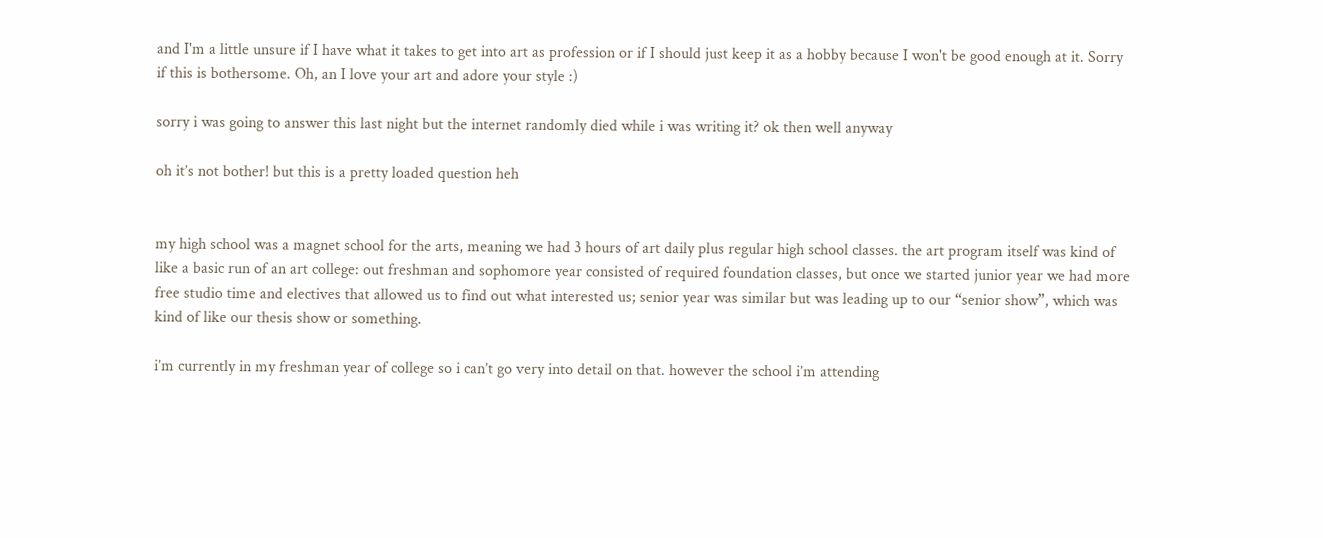and I'm a little unsure if I have what it takes to get into art as profession or if I should just keep it as a hobby because I won't be good enough at it. Sorry if this is bothersome. Oh, an I love your art and adore your style :)

sorry i was going to answer this last night but the internet randomly died while i was writing it? ok then well anyway

oh it’s not bother! but this is a pretty loaded question heh


my high school was a magnet school for the arts, meaning we had 3 hours of art daily plus regular high school classes. the art program itself was kind of like a basic run of an art college: out freshman and sophomore year consisted of required foundation classes, but once we started junior year we had more free studio time and electives that allowed us to find out what interested us; senior year was similar but was leading up to our “senior show”, which was kind of like our thesis show or something.

i’m currently in my freshman year of college so i can’t go very into detail on that. however the school i’m attending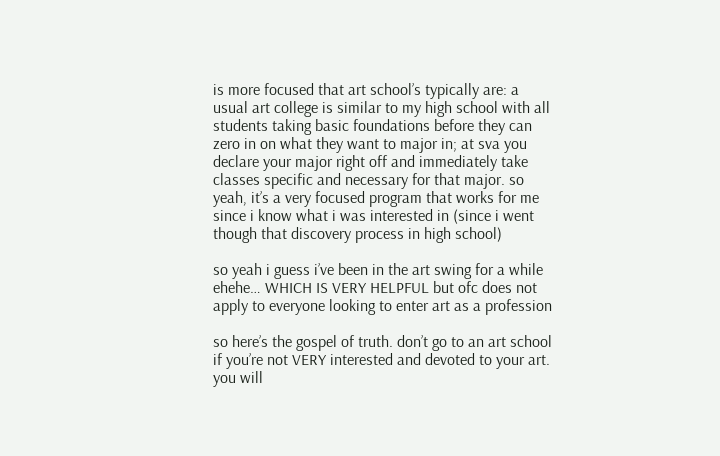is more focused that art school’s typically are: a usual art college is similar to my high school with all students taking basic foundations before they can zero in on what they want to major in; at sva you declare your major right off and immediately take classes specific and necessary for that major. so yeah, it’s a very focused program that works for me since i know what i was interested in (since i went though that discovery process in high school)

so yeah i guess i’ve been in the art swing for a while ehehe… WHICH IS VERY HELPFUL but ofc does not apply to everyone looking to enter art as a profession

so here’s the gospel of truth. don’t go to an art school if you’re not VERY interested and devoted to your art. you will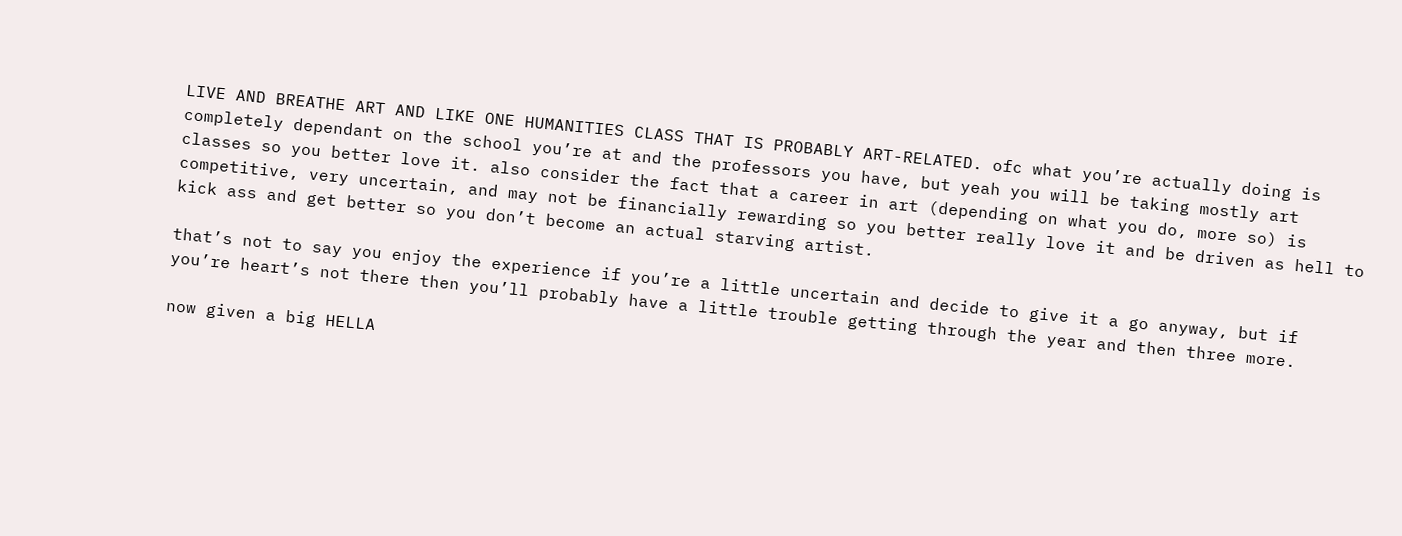LIVE AND BREATHE ART AND LIKE ONE HUMANITIES CLASS THAT IS PROBABLY ART-RELATED. ofc what you’re actually doing is completely dependant on the school you’re at and the professors you have, but yeah you will be taking mostly art classes so you better love it. also consider the fact that a career in art (depending on what you do, more so) is competitive, very uncertain, and may not be financially rewarding so you better really love it and be driven as hell to kick ass and get better so you don’t become an actual starving artist.

that’s not to say you enjoy the experience if you’re a little uncertain and decide to give it a go anyway, but if you’re heart’s not there then you’ll probably have a little trouble getting through the year and then three more.

now given a big HELLA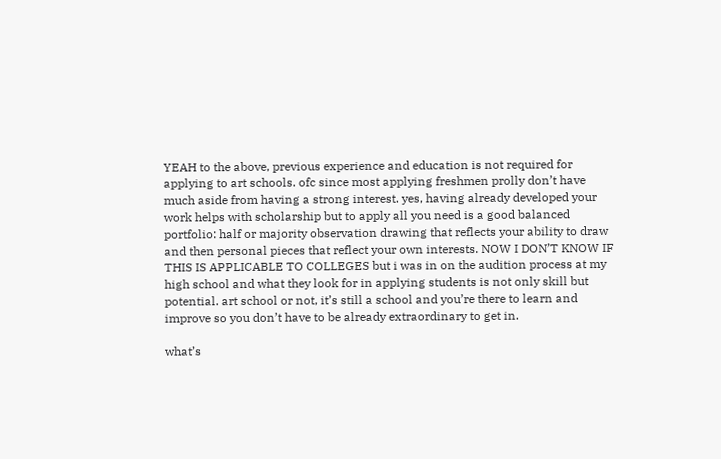YEAH to the above, previous experience and education is not required for applying to art schools. ofc since most applying freshmen prolly don’t have much aside from having a strong interest. yes, having already developed your work helps with scholarship but to apply all you need is a good balanced portfolio: half or majority observation drawing that reflects your ability to draw and then personal pieces that reflect your own interests. NOW I DON’T KNOW IF THIS IS APPLICABLE TO COLLEGES but i was in on the audition process at my high school and what they look for in applying students is not only skill but potential. art school or not, it’s still a school and you’re there to learn and improve so you don’t have to be already extraordinary to get in.

what’s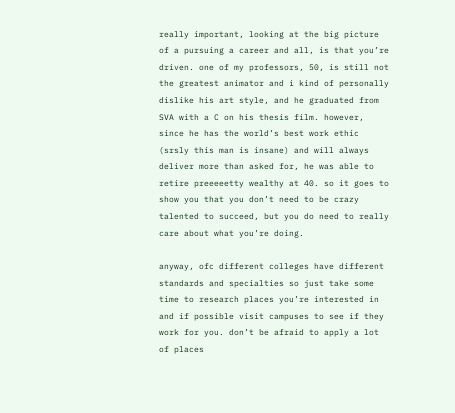really important, looking at the big picture of a pursuing a career and all, is that you’re driven. one of my professors, 50, is still not the greatest animator and i kind of personally dislike his art style, and he graduated from SVA with a C on his thesis film. however, since he has the world’s best work ethic (srsly this man is insane) and will always deliver more than asked for, he was able to retire preeeeetty wealthy at 40. so it goes to show you that you don’t need to be crazy talented to succeed, but you do need to really care about what you’re doing.

anyway, ofc different colleges have different standards and specialties so just take some time to research places you’re interested in and if possible visit campuses to see if they work for you. don’t be afraid to apply a lot of places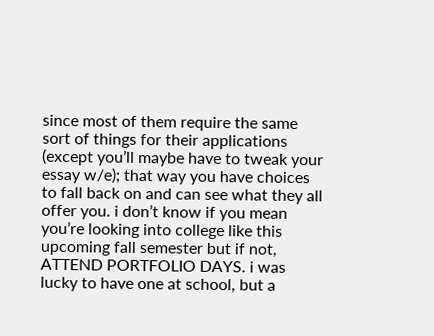since most of them require the same sort of things for their applications (except you’ll maybe have to tweak your essay w/e); that way you have choices to fall back on and can see what they all offer you. i don’t know if you mean you’re looking into college like this upcoming fall semester but if not, ATTEND PORTFOLIO DAYS. i was lucky to have one at school, but a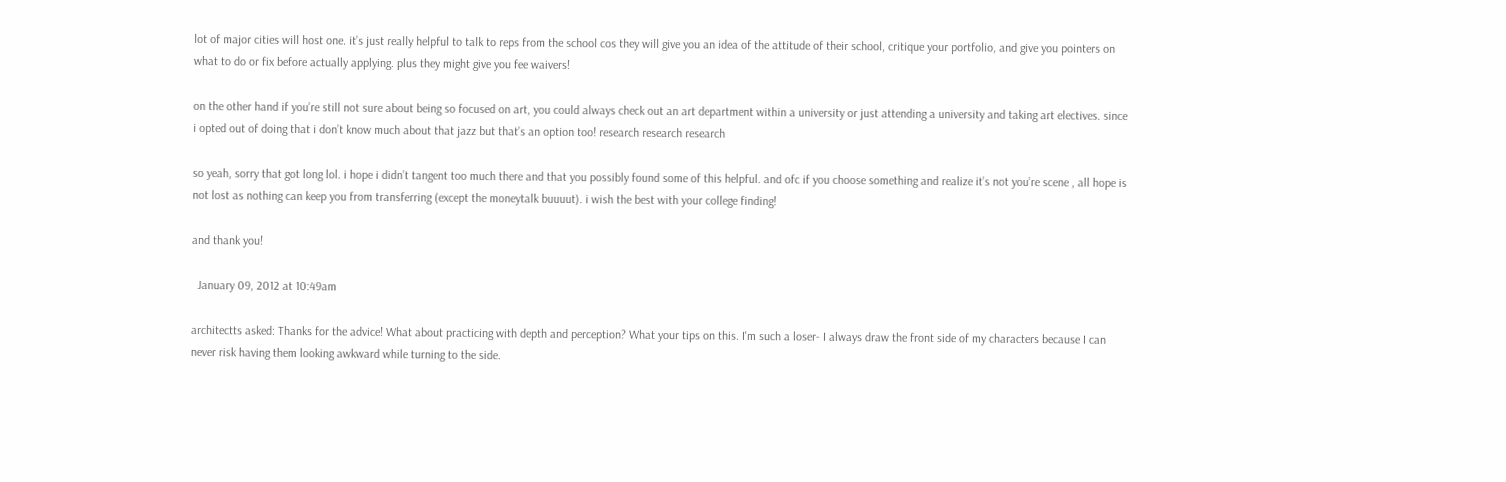lot of major cities will host one. it’s just really helpful to talk to reps from the school cos they will give you an idea of the attitude of their school, critique your portfolio, and give you pointers on what to do or fix before actually applying. plus they might give you fee waivers!

on the other hand if you’re still not sure about being so focused on art, you could always check out an art department within a university or just attending a university and taking art electives. since i opted out of doing that i don’t know much about that jazz but that’s an option too! research research research

so yeah, sorry that got long lol. i hope i didn’t tangent too much there and that you possibly found some of this helpful. and ofc if you choose something and realize it’s not you’re scene , all hope is not lost as nothing can keep you from transferring (except the moneytalk buuuut). i wish the best with your college finding!

and thank you!

  January 09, 2012 at 10:49am

architectts asked: Thanks for the advice! What about practicing with depth and perception? What your tips on this. I'm such a loser- I always draw the front side of my characters because I can never risk having them looking awkward while turning to the side.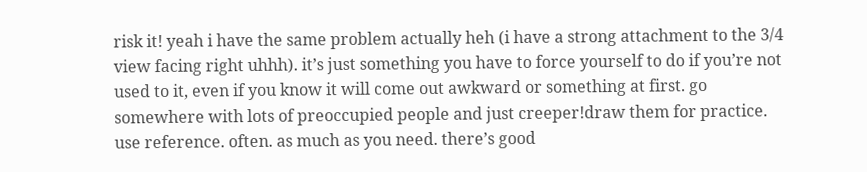risk it! yeah i have the same problem actually heh (i have a strong attachment to the 3/4 view facing right uhhh). it’s just something you have to force yourself to do if you’re not used to it, even if you know it will come out awkward or something at first. go somewhere with lots of preoccupied people and just creeper!draw them for practice. use reference. often. as much as you need. there’s good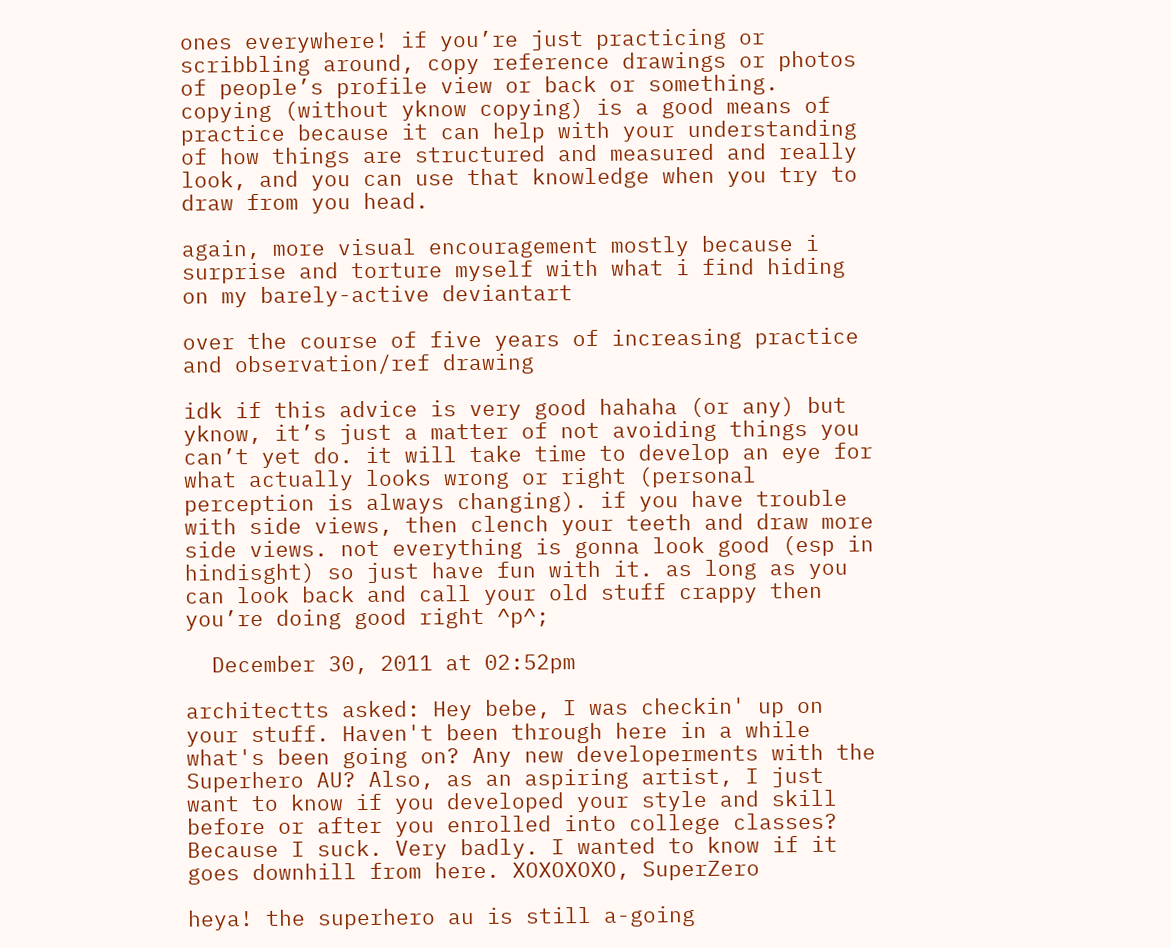ones everywhere! if you’re just practicing or scribbling around, copy reference drawings or photos of people’s profile view or back or something. copying (without yknow copying) is a good means of practice because it can help with your understanding of how things are structured and measured and really look, and you can use that knowledge when you try to draw from you head.

again, more visual encouragement mostly because i surprise and torture myself with what i find hiding on my barely-active deviantart

over the course of five years of increasing practice and observation/ref drawing

idk if this advice is very good hahaha (or any) but yknow, it’s just a matter of not avoiding things you can’t yet do. it will take time to develop an eye for what actually looks wrong or right (personal perception is always changing). if you have trouble with side views, then clench your teeth and draw more side views. not everything is gonna look good (esp in hindisght) so just have fun with it. as long as you can look back and call your old stuff crappy then you’re doing good right ^p^;

  December 30, 2011 at 02:52pm

architectts asked: Hey bebe, I was checkin' up on your stuff. Haven't been through here in a while what's been going on? Any new developerments with the Superhero AU? Also, as an aspiring artist, I just want to know if you developed your style and skill before or after you enrolled into college classes? Because I suck. Very badly. I wanted to know if it goes downhill from here. XOXOXOXO, SuperZero

heya! the superhero au is still a-going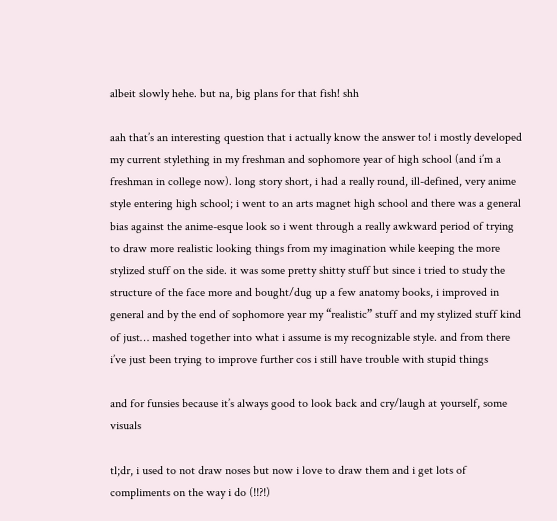albeit slowly hehe. but na, big plans for that fish! shh

aah that’s an interesting question that i actually know the answer to! i mostly developed my current stylething in my freshman and sophomore year of high school (and i’m a freshman in college now). long story short, i had a really round, ill-defined, very anime style entering high school; i went to an arts magnet high school and there was a general bias against the anime-esque look so i went through a really awkward period of trying to draw more realistic looking things from my imagination while keeping the more stylized stuff on the side. it was some pretty shitty stuff but since i tried to study the structure of the face more and bought/dug up a few anatomy books, i improved in general and by the end of sophomore year my “realistic” stuff and my stylized stuff kind of just… mashed together into what i assume is my recognizable style. and from there i’ve just been trying to improve further cos i still have trouble with stupid things

and for funsies because it’s always good to look back and cry/laugh at yourself, some visuals

tl;dr, i used to not draw noses but now i love to draw them and i get lots of compliments on the way i do (!!?!)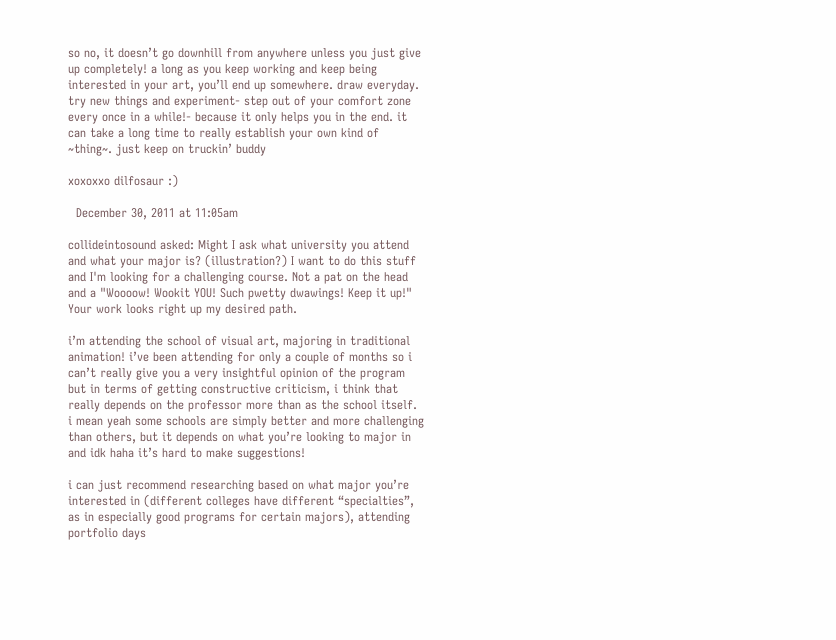so no, it doesn’t go downhill from anywhere unless you just give up completely! a long as you keep working and keep being interested in your art, you’ll end up somewhere. draw everyday. try new things and experiment- step out of your comfort zone every once in a while!- because it only helps you in the end. it can take a long time to really establish your own kind of ~thing~. just keep on truckin’ buddy

xoxoxxo dilfosaur :)

  December 30, 2011 at 11:05am

collideintosound asked: Might I ask what university you attend and what your major is? (illustration?) I want to do this stuff and I'm looking for a challenging course. Not a pat on the head and a "Woooow! Wookit YOU! Such pwetty dwawings! Keep it up!" Your work looks right up my desired path.

i’m attending the school of visual art, majoring in traditional animation! i’ve been attending for only a couple of months so i can’t really give you a very insightful opinion of the program but in terms of getting constructive criticism, i think that really depends on the professor more than as the school itself. i mean yeah some schools are simply better and more challenging than others, but it depends on what you’re looking to major in and idk haha it’s hard to make suggestions!

i can just recommend researching based on what major you’re interested in (different colleges have different “specialties”, as in especially good programs for certain majors), attending portfolio days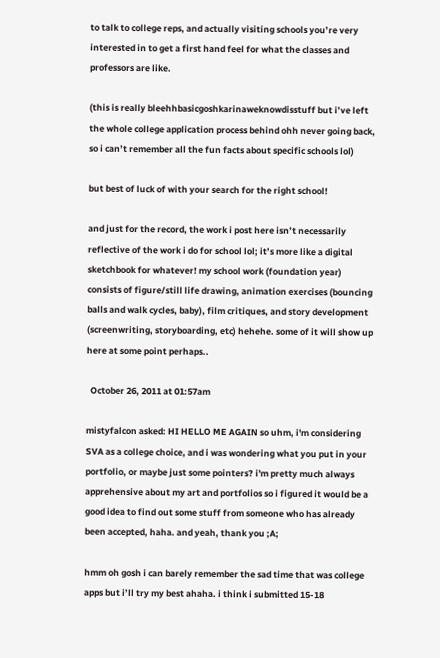to talk to college reps, and actually visiting schools you’re very interested in to get a first hand feel for what the classes and professors are like.

(this is really bleehhbasicgoshkarinaweknowdisstuff but i’ve left the whole college application process behind ohh never going back, so i can’t remember all the fun facts about specific schools lol)

but best of luck of with your search for the right school!

and just for the record, the work i post here isn’t necessarily reflective of the work i do for school lol; it’s more like a digital sketchbook for whatever! my school work (foundation year) consists of figure/still life drawing, animation exercises (bouncing balls and walk cycles, baby), film critiques, and story development (screenwriting, storyboarding, etc) hehehe. some of it will show up here at some point perhaps..

  October 26, 2011 at 01:57am

mistyfalcon asked: HI HELLO ME AGAIN so uhm, i'm considering SVA as a college choice, and i was wondering what you put in your portfolio, or maybe just some pointers? i'm pretty much always apprehensive about my art and portfolios so i figured it would be a good idea to find out some stuff from someone who has already been accepted, haha. and yeah, thank you ;A;

hmm oh gosh i can barely remember the sad time that was college apps but i’ll try my best ahaha. i think i submitted 15-18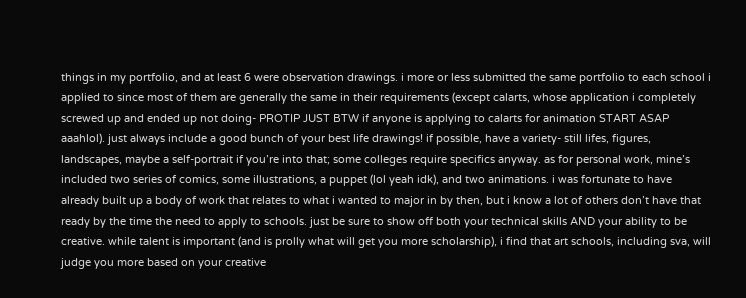things in my portfolio, and at least 6 were observation drawings. i more or less submitted the same portfolio to each school i applied to since most of them are generally the same in their requirements (except calarts, whose application i completely screwed up and ended up not doing- PROTIP JUST BTW if anyone is applying to calarts for animation START ASAP aaahlol). just always include a good bunch of your best life drawings! if possible, have a variety- still lifes, figures, landscapes, maybe a self-portrait if you’re into that; some colleges require specifics anyway. as for personal work, mine’s included two series of comics, some illustrations, a puppet (lol yeah idk), and two animations. i was fortunate to have already built up a body of work that relates to what i wanted to major in by then, but i know a lot of others don’t have that ready by the time the need to apply to schools. just be sure to show off both your technical skills AND your ability to be creative. while talent is important (and is prolly what will get you more scholarship), i find that art schools, including sva, will judge you more based on your creative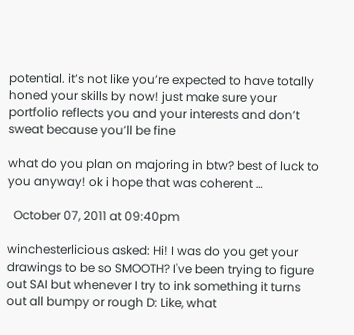potential. it’s not like you’re expected to have totally honed your skills by now! just make sure your portfolio reflects you and your interests and don’t sweat because you’ll be fine

what do you plan on majoring in btw? best of luck to you anyway! ok i hope that was coherent …

  October 07, 2011 at 09:40pm

winchesterlicious asked: Hi! I was do you get your drawings to be so SMOOTH? I've been trying to figure out SAI but whenever I try to ink something it turns out all bumpy or rough D: Like, what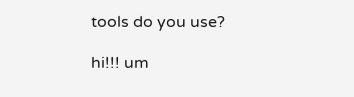tools do you use?

hi!!! um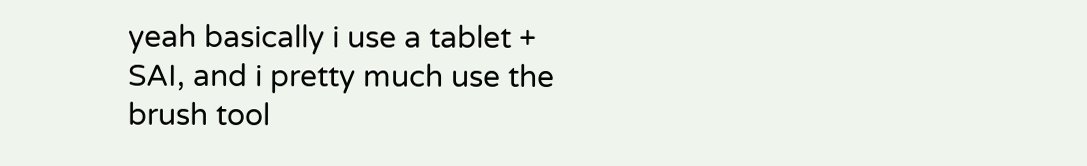yeah basically i use a tablet + SAI, and i pretty much use the brush tool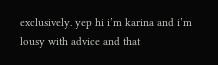exclusively. yep hi i’m karina and i’m lousy with advice and that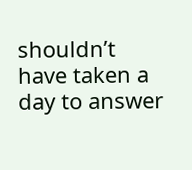shouldn’t have taken a day to answer